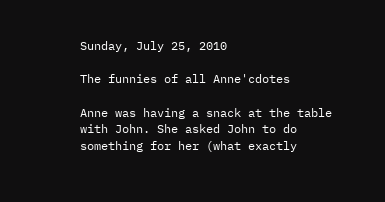Sunday, July 25, 2010

The funnies of all Anne'cdotes

Anne was having a snack at the table with John. She asked John to do something for her (what exactly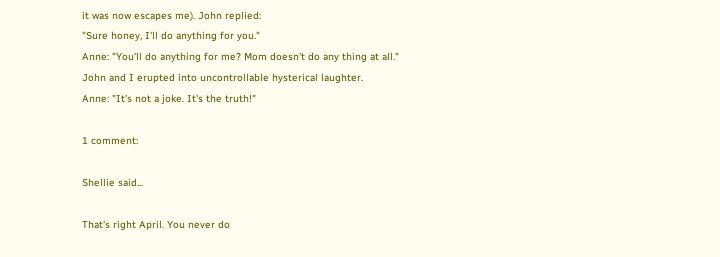it was now escapes me). John replied:
"Sure honey, I'll do anything for you."
Anne: "You'll do anything for me? Mom doesn't do any thing at all."
John and I erupted into uncontrollable hysterical laughter.
Anne: "It's not a joke. It's the truth!"

1 comment:

Shellie said...

That's right April. You never do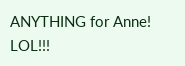ANYTHING for Anne! LOL!!!